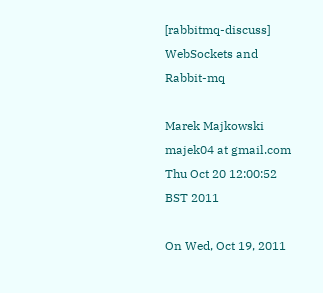[rabbitmq-discuss] WebSockets and Rabbit-mq

Marek Majkowski majek04 at gmail.com
Thu Oct 20 12:00:52 BST 2011

On Wed, Oct 19, 2011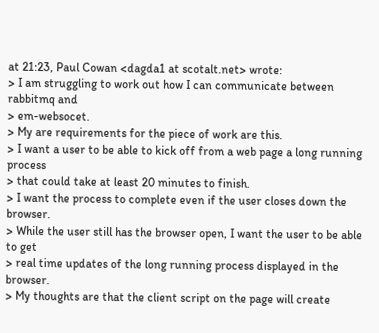at 21:23, Paul Cowan <dagda1 at scotalt.net> wrote:
> I am struggling to work out how I can communicate between rabbitmq and
> em-websocet.
> My are requirements for the piece of work are this.
> I want a user to be able to kick off from a web page a long running process
> that could take at least 20 minutes to finish.
> I want the process to complete even if the user closes down the browser.
> While the user still has the browser open, I want the user to be able to get
> real time updates of the long running process displayed in the browser.
> My thoughts are that the client script on the page will create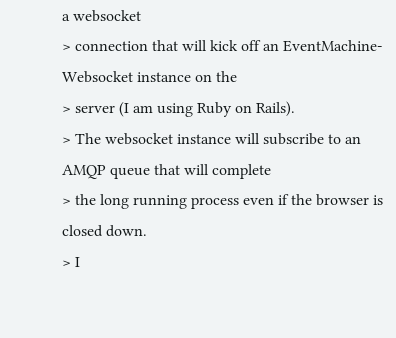a websocket
> connection that will kick off an EventMachine-Websocket instance on the
> server (I am using Ruby on Rails).
> The websocket instance will subscribe to an AMQP queue that will complete
> the long running process even if the browser is closed down.
> I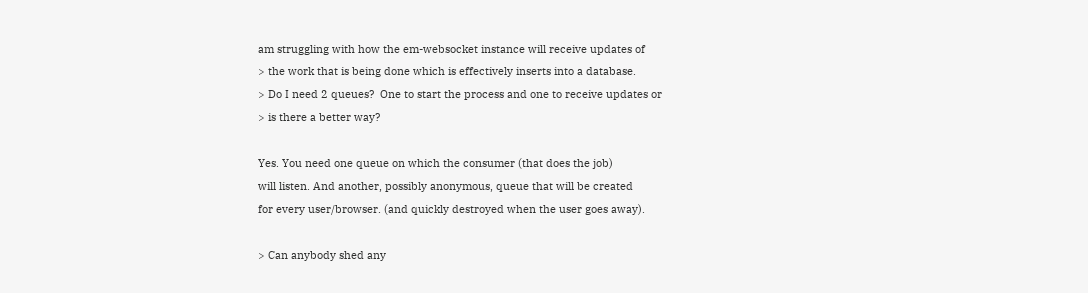am struggling with how the em-websocket instance will receive updates of
> the work that is being done which is effectively inserts into a database.
> Do I need 2 queues?  One to start the process and one to receive updates or
> is there a better way?

Yes. You need one queue on which the consumer (that does the job)
will listen. And another, possibly anonymous, queue that will be created
for every user/browser. (and quickly destroyed when the user goes away).

> Can anybody shed any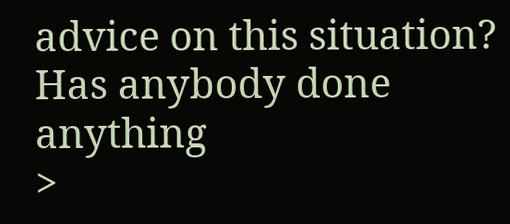advice on this situation?  Has anybody done anything
>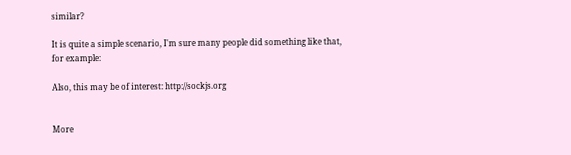similar?

It is quite a simple scenario, I'm sure many people did something like that,
for example:

Also, this may be of interest: http://sockjs.org


More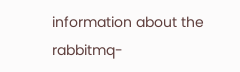information about the rabbitmq-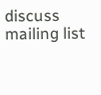discuss mailing list